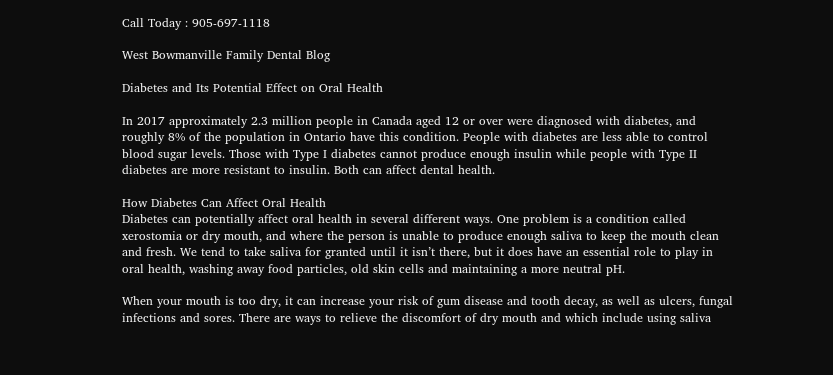Call Today : 905-697-1118

West Bowmanville Family Dental Blog

Diabetes and Its Potential Effect on Oral Health

In 2017 approximately 2.3 million people in Canada aged 12 or over were diagnosed with diabetes, and roughly 8% of the population in Ontario have this condition. People with diabetes are less able to control blood sugar levels. Those with Type I diabetes cannot produce enough insulin while people with Type II diabetes are more resistant to insulin. Both can affect dental health.

How Diabetes Can Affect Oral Health
Diabetes can potentially affect oral health in several different ways. One problem is a condition called xerostomia or dry mouth, and where the person is unable to produce enough saliva to keep the mouth clean and fresh. We tend to take saliva for granted until it isn’t there, but it does have an essential role to play in oral health, washing away food particles, old skin cells and maintaining a more neutral pH.

When your mouth is too dry, it can increase your risk of gum disease and tooth decay, as well as ulcers, fungal infections and sores. There are ways to relieve the discomfort of dry mouth and which include using saliva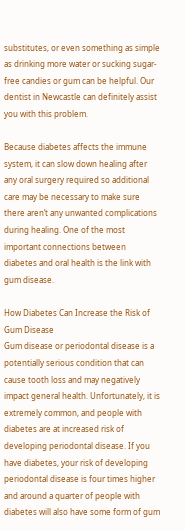substitutes, or even something as simple as drinking more water or sucking sugar-free candies or gum can be helpful. Our dentist in Newcastle can definitely assist you with this problem.

Because diabetes affects the immune system, it can slow down healing after any oral surgery required so additional care may be necessary to make sure there aren’t any unwanted complications during healing. One of the most important connections between diabetes and oral health is the link with gum disease.

How Diabetes Can Increase the Risk of Gum Disease
Gum disease or periodontal disease is a potentially serious condition that can cause tooth loss and may negatively impact general health. Unfortunately, it is extremely common, and people with diabetes are at increased risk of developing periodontal disease. If you have diabetes, your risk of developing periodontal disease is four times higher and around a quarter of people with diabetes will also have some form of gum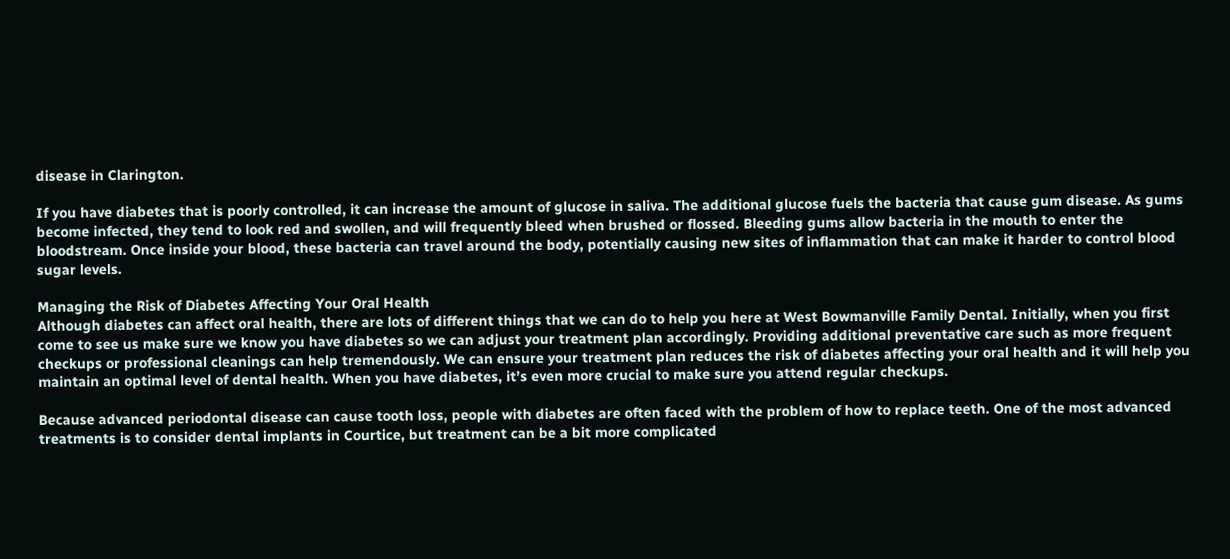disease in Clarington.

If you have diabetes that is poorly controlled, it can increase the amount of glucose in saliva. The additional glucose fuels the bacteria that cause gum disease. As gums become infected, they tend to look red and swollen, and will frequently bleed when brushed or flossed. Bleeding gums allow bacteria in the mouth to enter the bloodstream. Once inside your blood, these bacteria can travel around the body, potentially causing new sites of inflammation that can make it harder to control blood sugar levels.

Managing the Risk of Diabetes Affecting Your Oral Health
Although diabetes can affect oral health, there are lots of different things that we can do to help you here at West Bowmanville Family Dental. Initially, when you first come to see us make sure we know you have diabetes so we can adjust your treatment plan accordingly. Providing additional preventative care such as more frequent checkups or professional cleanings can help tremendously. We can ensure your treatment plan reduces the risk of diabetes affecting your oral health and it will help you maintain an optimal level of dental health. When you have diabetes, it’s even more crucial to make sure you attend regular checkups.

Because advanced periodontal disease can cause tooth loss, people with diabetes are often faced with the problem of how to replace teeth. One of the most advanced treatments is to consider dental implants in Courtice, but treatment can be a bit more complicated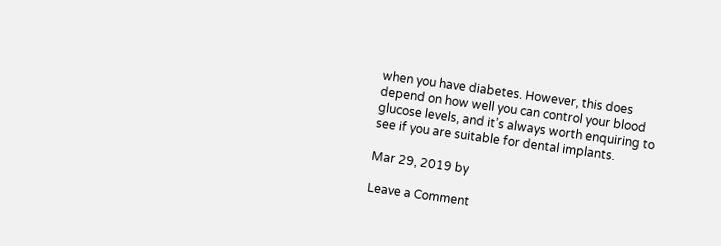when you have diabetes. However, this does depend on how well you can control your blood glucose levels, and it’s always worth enquiring to see if you are suitable for dental implants.

Mar 29, 2019 by

Leave a Comment